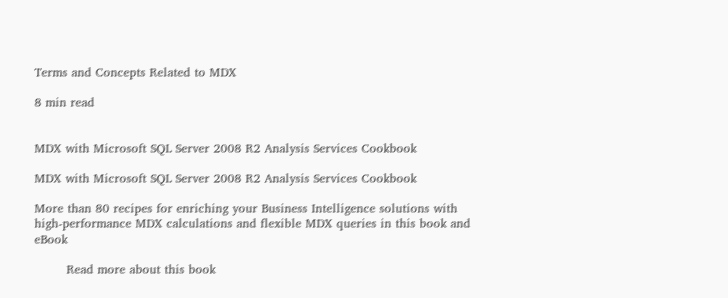Terms and Concepts Related to MDX

8 min read


MDX with Microsoft SQL Server 2008 R2 Analysis Services Cookbook

MDX with Microsoft SQL Server 2008 R2 Analysis Services Cookbook

More than 80 recipes for enriching your Business Intelligence solutions with high-performance MDX calculations and flexible MDX queries in this book and eBook

        Read more about this book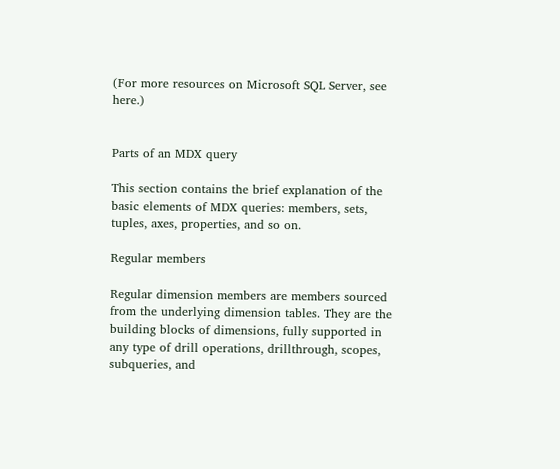(For more resources on Microsoft SQL Server, see here.)


Parts of an MDX query

This section contains the brief explanation of the basic elements of MDX queries: members, sets, tuples, axes, properties, and so on.

Regular members

Regular dimension members are members sourced from the underlying dimension tables. They are the building blocks of dimensions, fully supported in any type of drill operations, drillthrough, scopes, subqueries, and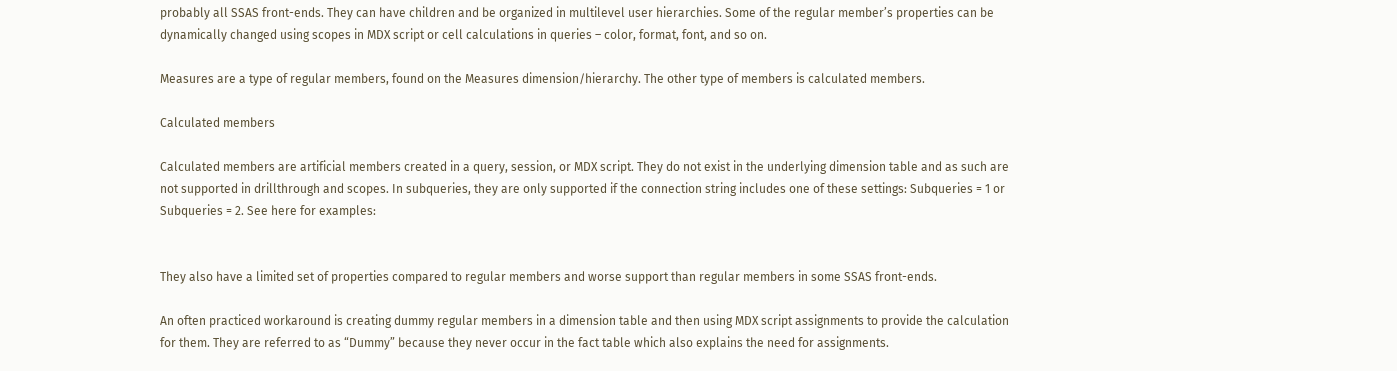probably all SSAS front-ends. They can have children and be organized in multilevel user hierarchies. Some of the regular member’s properties can be dynamically changed using scopes in MDX script or cell calculations in queries – color, format, font, and so on.

Measures are a type of regular members, found on the Measures dimension/hierarchy. The other type of members is calculated members.

Calculated members

Calculated members are artificial members created in a query, session, or MDX script. They do not exist in the underlying dimension table and as such are not supported in drillthrough and scopes. In subqueries, they are only supported if the connection string includes one of these settings: Subqueries = 1 or Subqueries = 2. See here for examples:


They also have a limited set of properties compared to regular members and worse support than regular members in some SSAS front-ends.

An often practiced workaround is creating dummy regular members in a dimension table and then using MDX script assignments to provide the calculation for them. They are referred to as “Dummy” because they never occur in the fact table which also explains the need for assignments.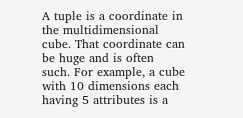A tuple is a coordinate in the multidimensional cube. That coordinate can be huge and is often such. For example, a cube with 10 dimensions each having 5 attributes is a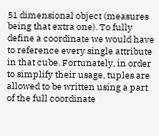51 dimensional object (measures being that extra one). To fully define a coordinate we would have to reference every single attribute in that cube. Fortunately, in order to simplify their usage, tuples are allowed to be written using a part of the full coordinate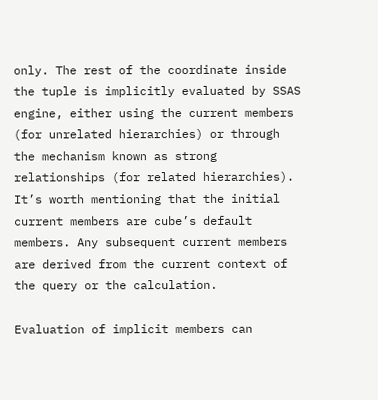only. The rest of the coordinate inside the tuple is implicitly evaluated by SSAS engine, either using the current members (for unrelated hierarchies) or through the mechanism known as strong relationships (for related hierarchies). It’s worth mentioning that the initial current members are cube’s default members. Any subsequent current members are derived from the current context of the query or the calculation.

Evaluation of implicit members can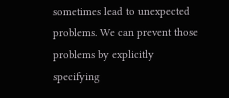sometimes lead to unexpected problems. We can prevent those problems by explicitly specifying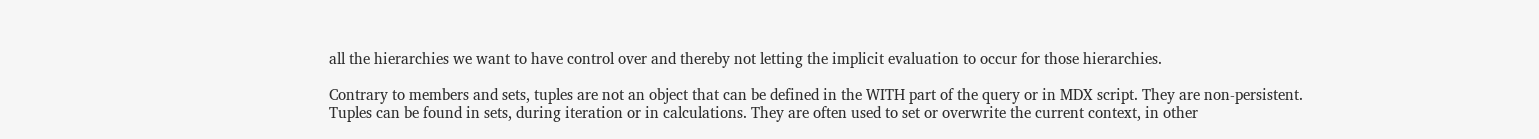all the hierarchies we want to have control over and thereby not letting the implicit evaluation to occur for those hierarchies.

Contrary to members and sets, tuples are not an object that can be defined in the WITH part of the query or in MDX script. They are non-persistent. Tuples can be found in sets, during iteration or in calculations. They are often used to set or overwrite the current context, in other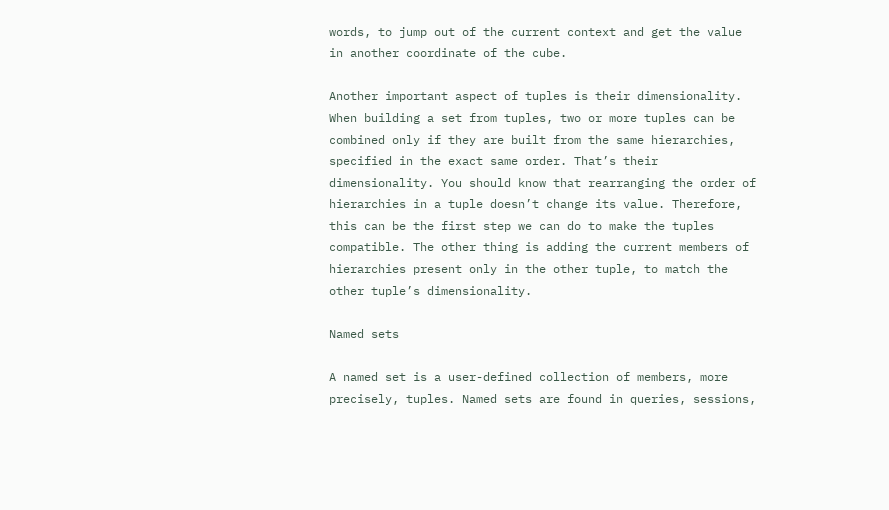words, to jump out of the current context and get the value in another coordinate of the cube.

Another important aspect of tuples is their dimensionality. When building a set from tuples, two or more tuples can be combined only if they are built from the same hierarchies, specified in the exact same order. That’s their dimensionality. You should know that rearranging the order of hierarchies in a tuple doesn’t change its value. Therefore, this can be the first step we can do to make the tuples compatible. The other thing is adding the current members of hierarchies present only in the other tuple, to match the other tuple’s dimensionality.

Named sets

A named set is a user-defined collection of members, more precisely, tuples. Named sets are found in queries, sessions,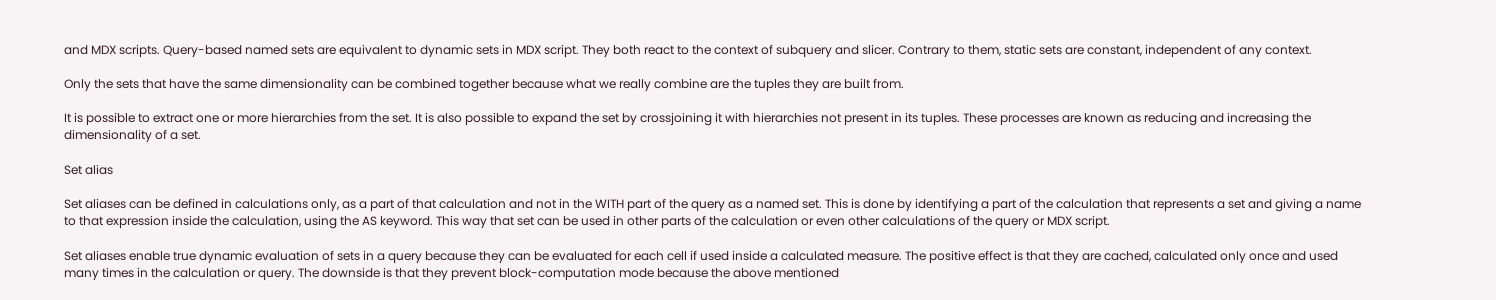and MDX scripts. Query-based named sets are equivalent to dynamic sets in MDX script. They both react to the context of subquery and slicer. Contrary to them, static sets are constant, independent of any context.

Only the sets that have the same dimensionality can be combined together because what we really combine are the tuples they are built from.

It is possible to extract one or more hierarchies from the set. It is also possible to expand the set by crossjoining it with hierarchies not present in its tuples. These processes are known as reducing and increasing the dimensionality of a set.

Set alias

Set aliases can be defined in calculations only, as a part of that calculation and not in the WITH part of the query as a named set. This is done by identifying a part of the calculation that represents a set and giving a name to that expression inside the calculation, using the AS keyword. This way that set can be used in other parts of the calculation or even other calculations of the query or MDX script.

Set aliases enable true dynamic evaluation of sets in a query because they can be evaluated for each cell if used inside a calculated measure. The positive effect is that they are cached, calculated only once and used many times in the calculation or query. The downside is that they prevent block-computation mode because the above mentioned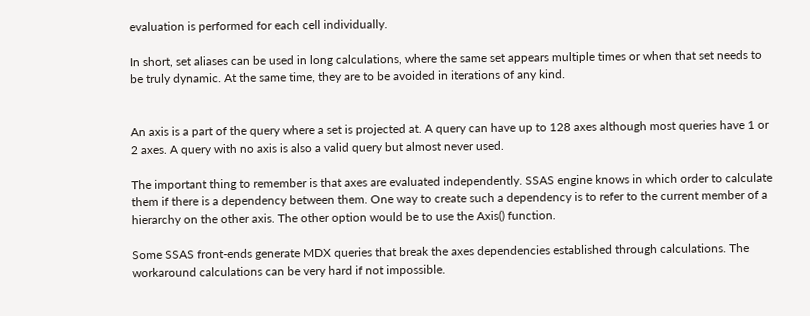evaluation is performed for each cell individually.

In short, set aliases can be used in long calculations, where the same set appears multiple times or when that set needs to be truly dynamic. At the same time, they are to be avoided in iterations of any kind.


An axis is a part of the query where a set is projected at. A query can have up to 128 axes although most queries have 1 or 2 axes. A query with no axis is also a valid query but almost never used.

The important thing to remember is that axes are evaluated independently. SSAS engine knows in which order to calculate them if there is a dependency between them. One way to create such a dependency is to refer to the current member of a hierarchy on the other axis. The other option would be to use the Axis() function.

Some SSAS front-ends generate MDX queries that break the axes dependencies established through calculations. The workaround calculations can be very hard if not impossible.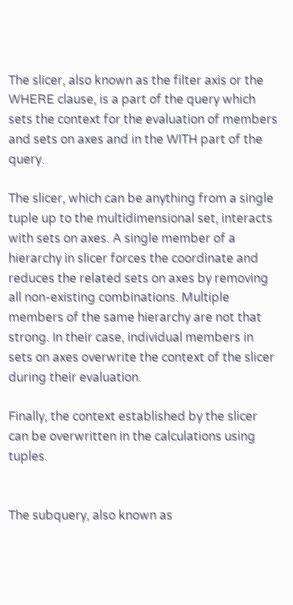The slicer, also known as the filter axis or the WHERE clause, is a part of the query which sets the context for the evaluation of members and sets on axes and in the WITH part of the query.

The slicer, which can be anything from a single tuple up to the multidimensional set, interacts with sets on axes. A single member of a hierarchy in slicer forces the coordinate and reduces the related sets on axes by removing all non-existing combinations. Multiple members of the same hierarchy are not that strong. In their case, individual members in sets on axes overwrite the context of the slicer during their evaluation.

Finally, the context established by the slicer can be overwritten in the calculations using tuples.


The subquery, also known as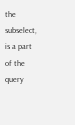the subselect, is a part of the query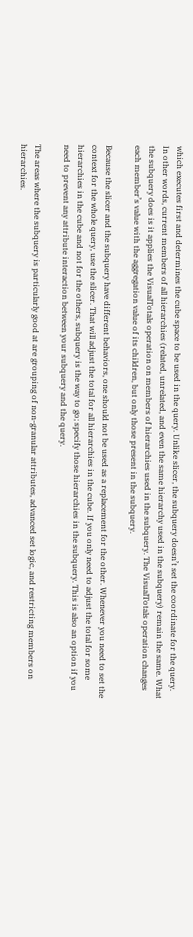which executes first and determines the cube space to be used in the query. Unlike slicer, the subquery doesn’t set the coordinate for the query. In other words, current members of all hierarchies (related, unrelated, and even the same hierarchy used in the subquery) remain the same. What the subquery does is it applies the VisualTotals operation on members of hierarchies used in the subquery. The VisualTotals operation changes each member’s value with the aggregation value of its children, but only those present in the subquery.

Because the slicer and the subquery have different behaviors, one should not be used as a replacement for the other. Whenever you need to set the context for the whole query, use the slicer. That will adjust the total for all hierarchies in the cube. If you only need to adjust the total for some hierarchies in the cube and not for the others, subquery is the way to go; specify those hierarchies in the subquery. This is also an option if you need to prevent any attribute interaction between your subquery and the query.

The areas where the subquery is particularly good at are grouping of non-granular attributes, advanced set logic, and restricting members on hierarchies.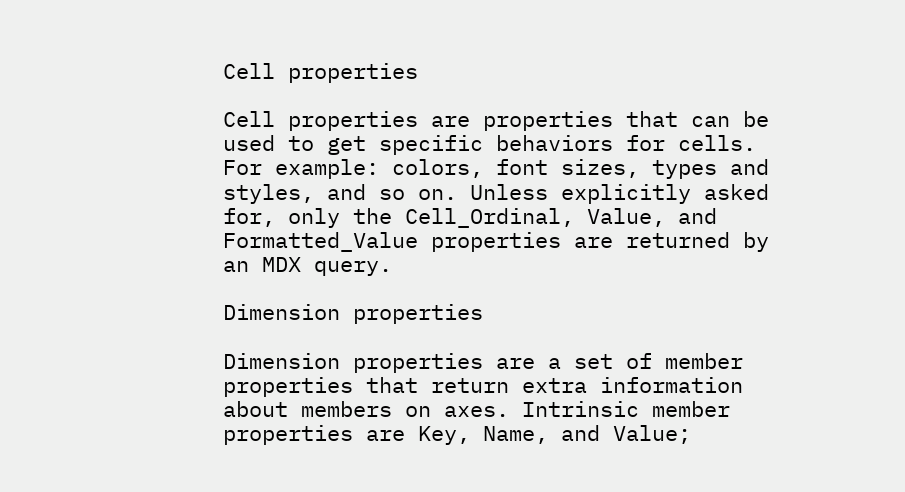Cell properties

Cell properties are properties that can be used to get specific behaviors for cells. For example: colors, font sizes, types and styles, and so on. Unless explicitly asked for, only the Cell_Ordinal, Value, and Formatted_Value properties are returned by an MDX query.

Dimension properties

Dimension properties are a set of member properties that return extra information about members on axes. Intrinsic member properties are Key, Name, and Value;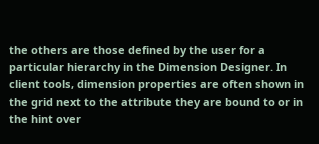the others are those defined by the user for a particular hierarchy in the Dimension Designer. In client tools, dimension properties are often shown in the grid next to the attribute they are bound to or in the hint over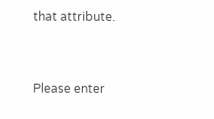that attribute.



Please enter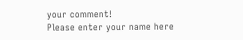your comment!
Please enter your name here